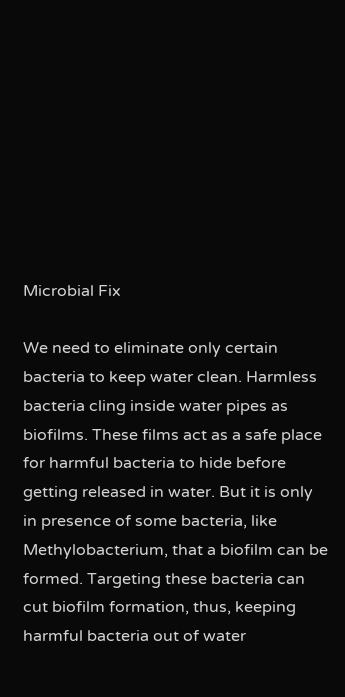Microbial Fix

We need to eliminate only certain bacteria to keep water clean. Harmless bacteria cling inside water pipes as biofilms. These films act as a safe place for harmful bacteria to hide before getting released in water. But it is only in presence of some bacteria, like Methylobacterium, that a biofilm can be formed. Targeting these bacteria can cut biofilm formation, thus, keeping harmful bacteria out of water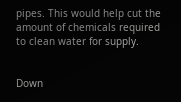pipes. This would help cut the amount of chemicals required to clean water for supply.


Down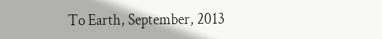To Earth, September, 2013